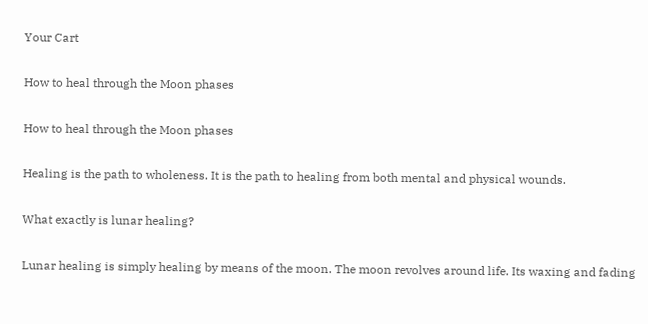Your Cart

How to heal through the Moon phases

How to heal through the Moon phases

Healing is the path to wholeness. It is the path to healing from both mental and physical wounds.

What exactly is lunar healing?

Lunar healing is simply healing by means of the moon. The moon revolves around life. Its waxing and fading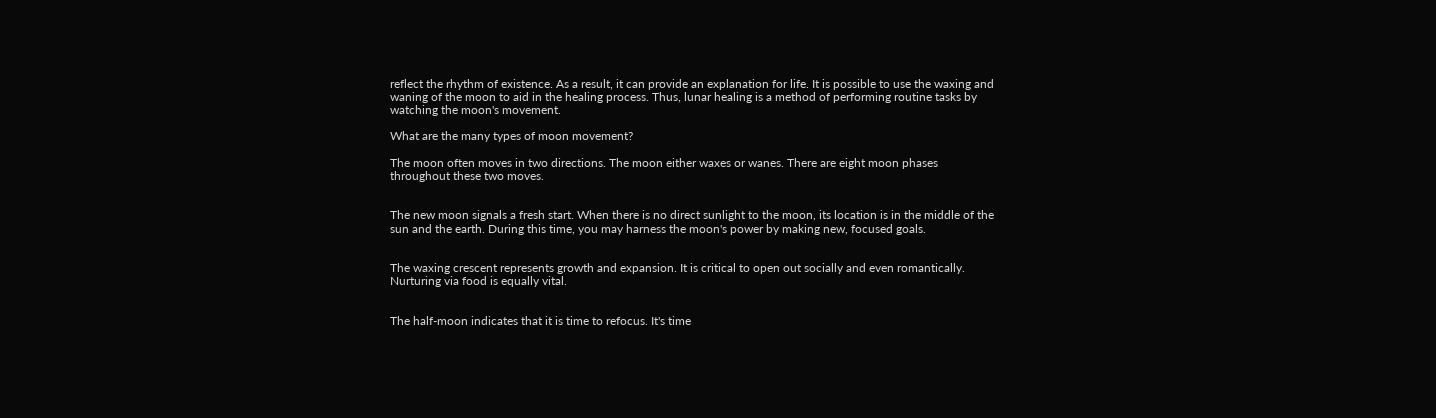reflect the rhythm of existence. As a result, it can provide an explanation for life. It is possible to use the waxing and waning of the moon to aid in the healing process. Thus, lunar healing is a method of performing routine tasks by watching the moon's movement.

What are the many types of moon movement?

The moon often moves in two directions. The moon either waxes or wanes. There are eight moon phases throughout these two moves.


The new moon signals a fresh start. When there is no direct sunlight to the moon, its location is in the middle of the sun and the earth. During this time, you may harness the moon's power by making new, focused goals.


The waxing crescent represents growth and expansion. It is critical to open out socially and even romantically. Nurturing via food is equally vital.


The half-moon indicates that it is time to refocus. It's time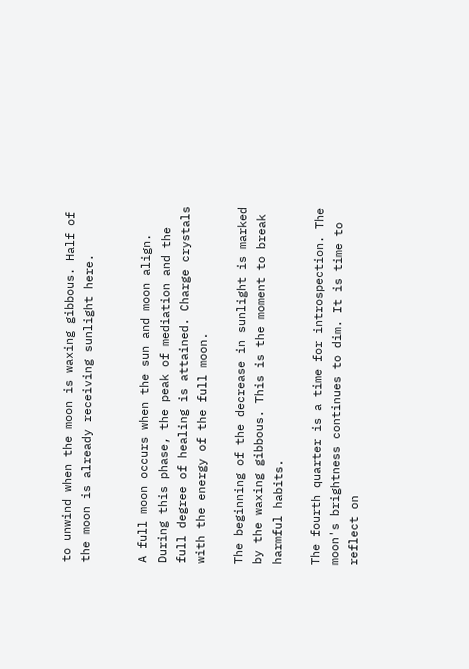to unwind when the moon is waxing gibbous. Half of the moon is already receiving sunlight here.


A full moon occurs when the sun and moon align. During this phase, the peak of mediation and the full degree of healing is attained. Charge crystals with the energy of the full moon.

The beginning of the decrease in sunlight is marked by the waxing gibbous. This is the moment to break harmful habits.

The fourth quarter is a time for introspection. The moon's brightness continues to dim. It is time to reflect on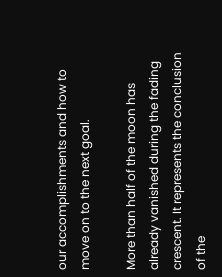our accomplishments and how to move on to the next goal.

More than half of the moon has already vanished during the fading crescent. It represents the conclusion of the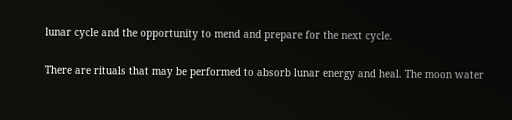lunar cycle and the opportunity to mend and prepare for the next cycle.

There are rituals that may be performed to absorb lunar energy and heal. The moon water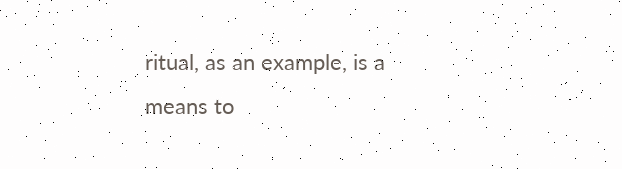ritual, as an example, is a means to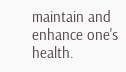maintain and enhance one's health.